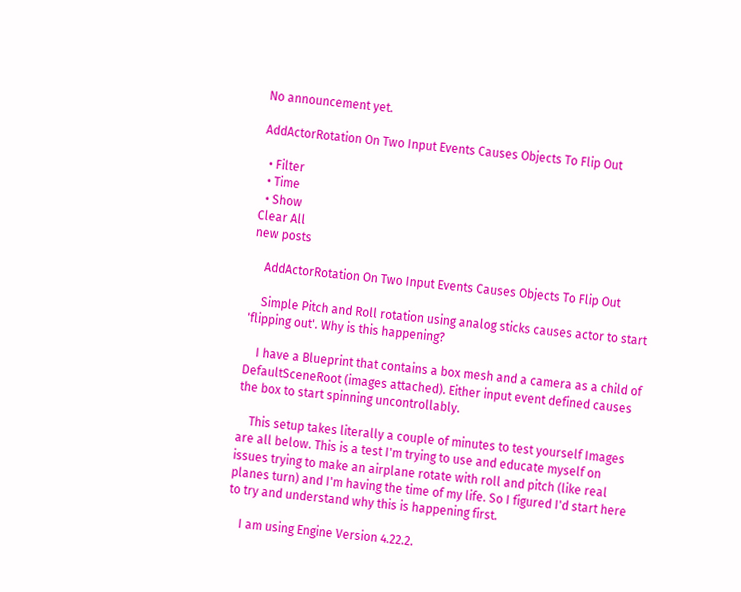No announcement yet.

AddActorRotation On Two Input Events Causes Objects To Flip Out

  • Filter
  • Time
  • Show
Clear All
new posts

    AddActorRotation On Two Input Events Causes Objects To Flip Out

    Simple Pitch and Roll rotation using analog sticks causes actor to start 'flipping out'. Why is this happening?

    I have a Blueprint that contains a box mesh and a camera as a child of DefaultSceneRoot (images attached). Either input event defined causes the box to start spinning uncontrollably.

    This setup takes literally a couple of minutes to test yourself Images are all below. This is a test I'm trying to use and educate myself on issues trying to make an airplane rotate with roll and pitch (like real planes turn) and I'm having the time of my life. So I figured I'd start here to try and understand why this is happening first.

    I am using Engine Version 4.22.2.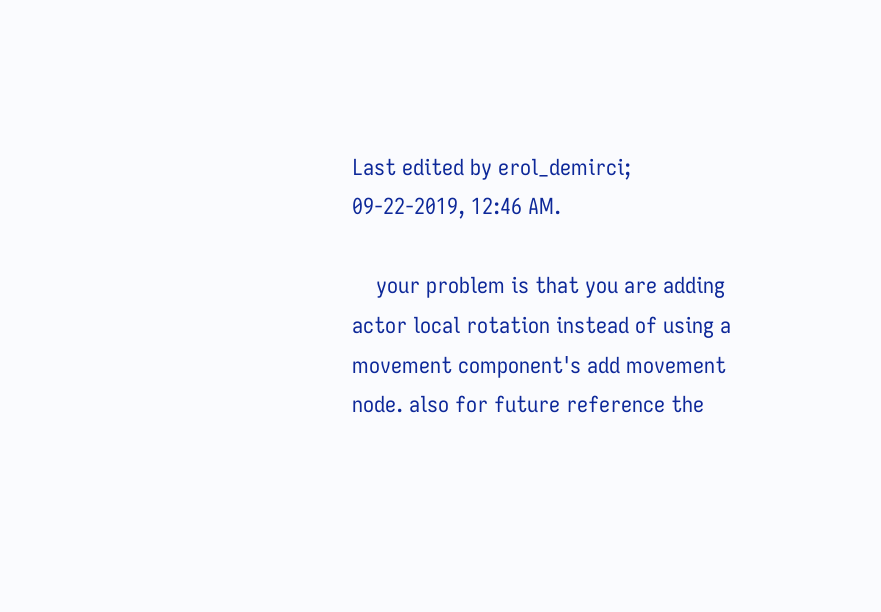Last edited by erol_demirci; 09-22-2019, 12:46 AM.

    your problem is that you are adding actor local rotation instead of using a movement component's add movement node. also for future reference the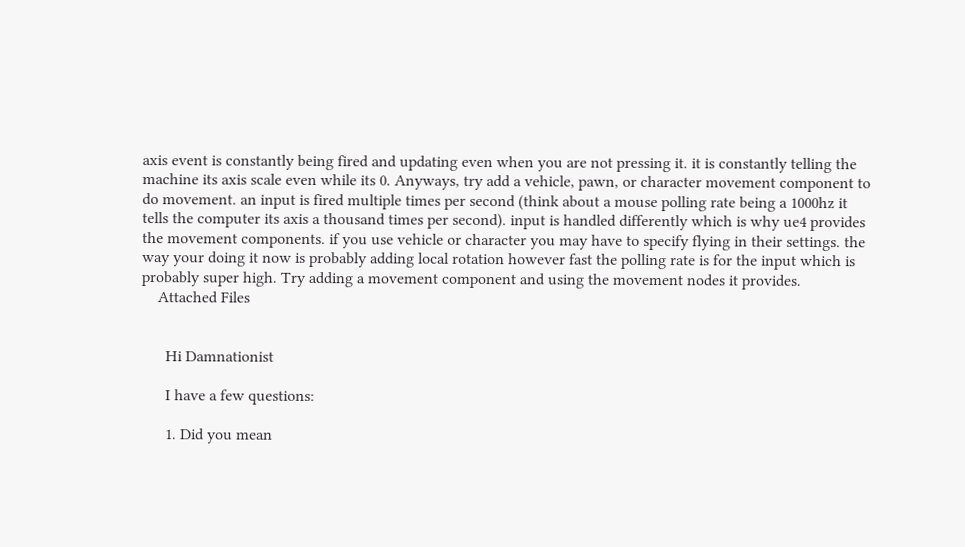axis event is constantly being fired and updating even when you are not pressing it. it is constantly telling the machine its axis scale even while its 0. Anyways, try add a vehicle, pawn, or character movement component to do movement. an input is fired multiple times per second (think about a mouse polling rate being a 1000hz it tells the computer its axis a thousand times per second). input is handled differently which is why ue4 provides the movement components. if you use vehicle or character you may have to specify flying in their settings. the way your doing it now is probably adding local rotation however fast the polling rate is for the input which is probably super high. Try adding a movement component and using the movement nodes it provides.
    Attached Files


      Hi Damnationist

      I have a few questions:

      1. Did you mean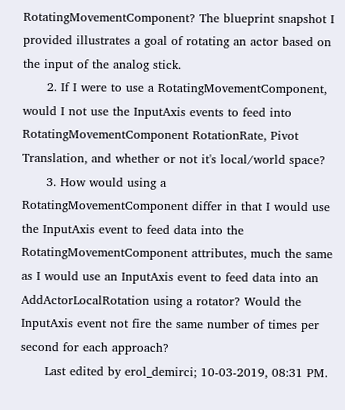RotatingMovementComponent? The blueprint snapshot I provided illustrates a goal of rotating an actor based on the input of the analog stick.
      2. If I were to use a RotatingMovementComponent, would I not use the InputAxis events to feed into RotatingMovementComponent RotationRate, Pivot Translation, and whether or not it's local/world space?
      3. How would using a RotatingMovementComponent differ in that I would use the InputAxis event to feed data into the RotatingMovementComponent attributes, much the same as I would use an InputAxis event to feed data into an AddActorLocalRotation using a rotator? Would the InputAxis event not fire the same number of times per second for each approach?
      Last edited by erol_demirci; 10-03-2019, 08:31 PM.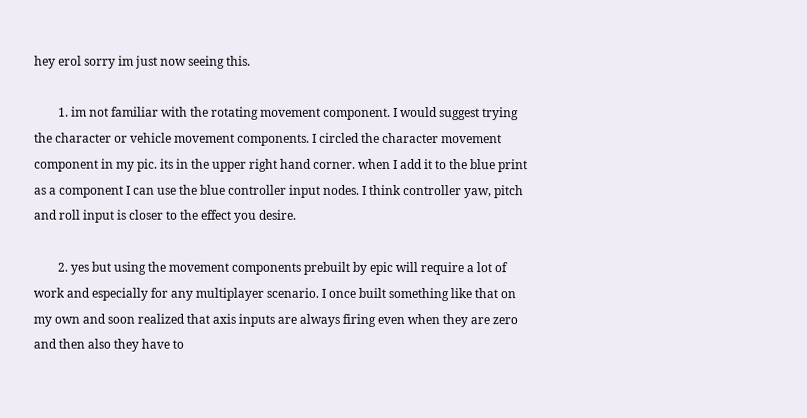hey erol sorry im just now seeing this.

        1. im not familiar with the rotating movement component. I would suggest trying the character or vehicle movement components. I circled the character movement component in my pic. its in the upper right hand corner. when I add it to the blue print as a component I can use the blue controller input nodes. I think controller yaw, pitch and roll input is closer to the effect you desire.

        2. yes but using the movement components prebuilt by epic will require a lot of work and especially for any multiplayer scenario. I once built something like that on my own and soon realized that axis inputs are always firing even when they are zero and then also they have to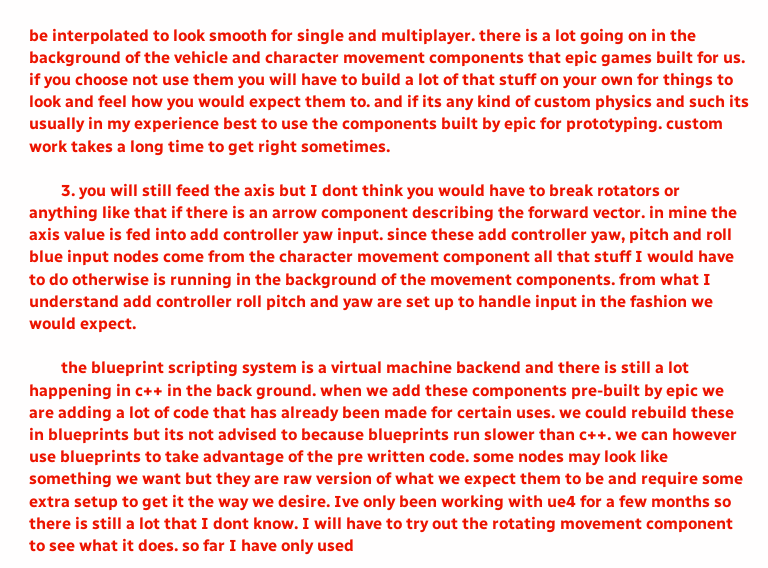be interpolated to look smooth for single and multiplayer. there is a lot going on in the background of the vehicle and character movement components that epic games built for us. if you choose not use them you will have to build a lot of that stuff on your own for things to look and feel how you would expect them to. and if its any kind of custom physics and such its usually in my experience best to use the components built by epic for prototyping. custom work takes a long time to get right sometimes.

        3. you will still feed the axis but I dont think you would have to break rotators or anything like that if there is an arrow component describing the forward vector. in mine the axis value is fed into add controller yaw input. since these add controller yaw, pitch and roll blue input nodes come from the character movement component all that stuff I would have to do otherwise is running in the background of the movement components. from what I understand add controller roll pitch and yaw are set up to handle input in the fashion we would expect.

        the blueprint scripting system is a virtual machine backend and there is still a lot happening in c++ in the back ground. when we add these components pre-built by epic we are adding a lot of code that has already been made for certain uses. we could rebuild these in blueprints but its not advised to because blueprints run slower than c++. we can however use blueprints to take advantage of the pre written code. some nodes may look like something we want but they are raw version of what we expect them to be and require some extra setup to get it the way we desire. Ive only been working with ue4 for a few months so there is still a lot that I dont know. I will have to try out the rotating movement component to see what it does. so far I have only used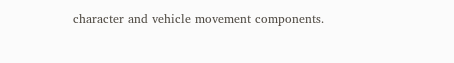character and vehicle movement components.